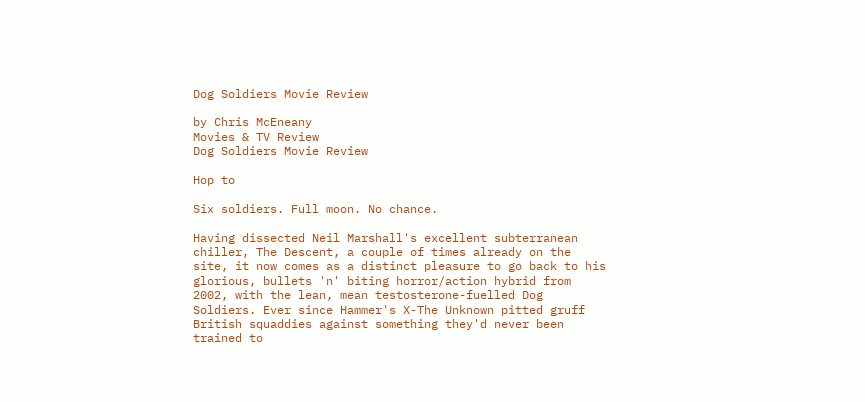Dog Soldiers Movie Review

by Chris McEneany
Movies & TV Review
Dog Soldiers Movie Review

Hop to

Six soldiers. Full moon. No chance.

Having dissected Neil Marshall's excellent subterranean chiller, The Descent, a couple of times already on the site, it now comes as a distinct pleasure to go back to his glorious, bullets 'n' biting horror/action hybrid from 2002, with the lean, mean testosterone-fuelled Dog Soldiers. Ever since Hammer's X-The Unknown pitted gruff British squaddies against something they'd never been trained to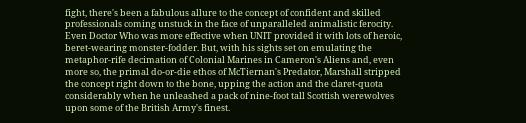fight, there's been a fabulous allure to the concept of confident and skilled professionals coming unstuck in the face of unparalleled animalistic ferocity. Even Doctor Who was more effective when UNIT provided it with lots of heroic, beret-wearing monster-fodder. But, with his sights set on emulating the metaphor-rife decimation of Colonial Marines in Cameron's Aliens and, even more so, the primal do-or-die ethos of McTiernan's Predator, Marshall stripped the concept right down to the bone, upping the action and the claret-quota considerably when he unleashed a pack of nine-foot tall Scottish werewolves upon some of the British Army's finest.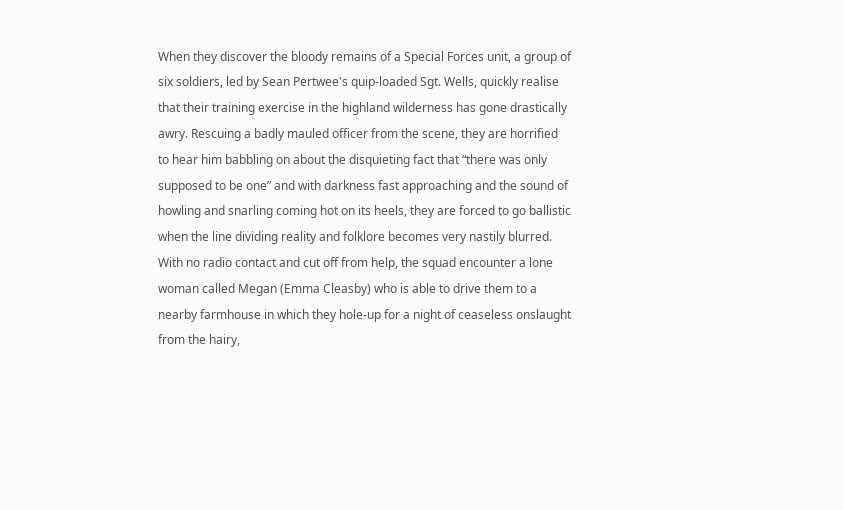When they discover the bloody remains of a Special Forces unit, a group of six soldiers, led by Sean Pertwee's quip-loaded Sgt. Wells, quickly realise that their training exercise in the highland wilderness has gone drastically awry. Rescuing a badly mauled officer from the scene, they are horrified to hear him babbling on about the disquieting fact that “there was only supposed to be one” and with darkness fast approaching and the sound of howling and snarling coming hot on its heels, they are forced to go ballistic when the line dividing reality and folklore becomes very nastily blurred. With no radio contact and cut off from help, the squad encounter a lone woman called Megan (Emma Cleasby) who is able to drive them to a nearby farmhouse in which they hole-up for a night of ceaseless onslaught from the hairy,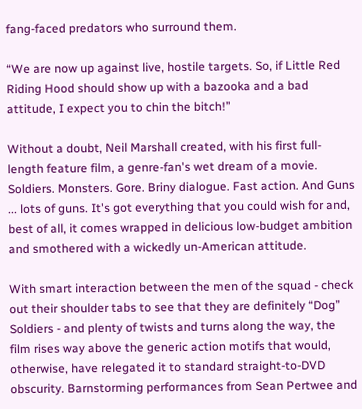fang-faced predators who surround them.

“We are now up against live, hostile targets. So, if Little Red Riding Hood should show up with a bazooka and a bad attitude, I expect you to chin the bitch!”

Without a doubt, Neil Marshall created, with his first full-length feature film, a genre-fan's wet dream of a movie. Soldiers. Monsters. Gore. Briny dialogue. Fast action. And Guns ... lots of guns. It's got everything that you could wish for and, best of all, it comes wrapped in delicious low-budget ambition and smothered with a wickedly un-American attitude.

With smart interaction between the men of the squad - check out their shoulder tabs to see that they are definitely “Dog” Soldiers - and plenty of twists and turns along the way, the film rises way above the generic action motifs that would, otherwise, have relegated it to standard straight-to-DVD obscurity. Barnstorming performances from Sean Pertwee and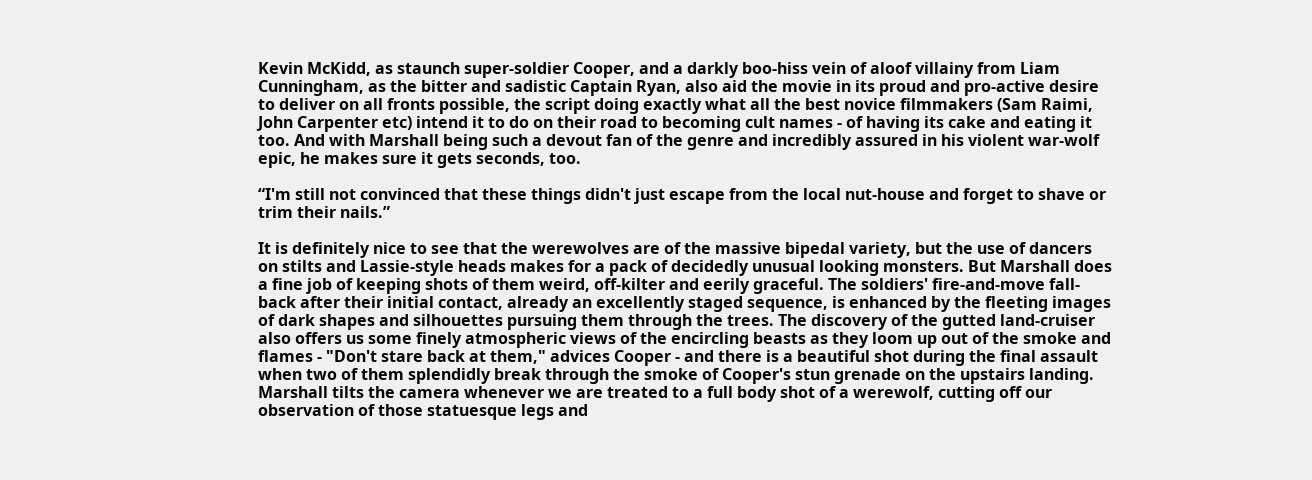Kevin McKidd, as staunch super-soldier Cooper, and a darkly boo-hiss vein of aloof villainy from Liam Cunningham, as the bitter and sadistic Captain Ryan, also aid the movie in its proud and pro-active desire to deliver on all fronts possible, the script doing exactly what all the best novice filmmakers (Sam Raimi, John Carpenter etc) intend it to do on their road to becoming cult names - of having its cake and eating it too. And with Marshall being such a devout fan of the genre and incredibly assured in his violent war-wolf epic, he makes sure it gets seconds, too.

“I'm still not convinced that these things didn't just escape from the local nut-house and forget to shave or trim their nails.”

It is definitely nice to see that the werewolves are of the massive bipedal variety, but the use of dancers on stilts and Lassie-style heads makes for a pack of decidedly unusual looking monsters. But Marshall does a fine job of keeping shots of them weird, off-kilter and eerily graceful. The soldiers' fire-and-move fall-back after their initial contact, already an excellently staged sequence, is enhanced by the fleeting images of dark shapes and silhouettes pursuing them through the trees. The discovery of the gutted land-cruiser also offers us some finely atmospheric views of the encircling beasts as they loom up out of the smoke and flames - "Don't stare back at them," advices Cooper - and there is a beautiful shot during the final assault when two of them splendidly break through the smoke of Cooper's stun grenade on the upstairs landing. Marshall tilts the camera whenever we are treated to a full body shot of a werewolf, cutting off our observation of those statuesque legs and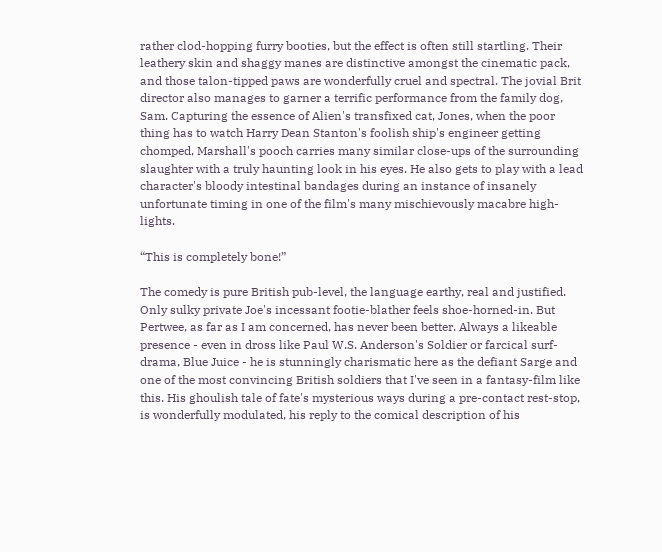rather clod-hopping furry booties, but the effect is often still startling. Their leathery skin and shaggy manes are distinctive amongst the cinematic pack, and those talon-tipped paws are wonderfully cruel and spectral. The jovial Brit director also manages to garner a terrific performance from the family dog, Sam. Capturing the essence of Alien's transfixed cat, Jones, when the poor thing has to watch Harry Dean Stanton's foolish ship's engineer getting chomped, Marshall's pooch carries many similar close-ups of the surrounding slaughter with a truly haunting look in his eyes. He also gets to play with a lead character's bloody intestinal bandages during an instance of insanely unfortunate timing in one of the film's many mischievously macabre high-lights.

“This is completely bone!”

The comedy is pure British pub-level, the language earthy, real and justified. Only sulky private Joe's incessant footie-blather feels shoe-horned-in. But Pertwee, as far as I am concerned, has never been better. Always a likeable presence - even in dross like Paul W.S. Anderson's Soldier or farcical surf-drama, Blue Juice - he is stunningly charismatic here as the defiant Sarge and one of the most convincing British soldiers that I've seen in a fantasy-film like this. His ghoulish tale of fate's mysterious ways during a pre-contact rest-stop, is wonderfully modulated, his reply to the comical description of his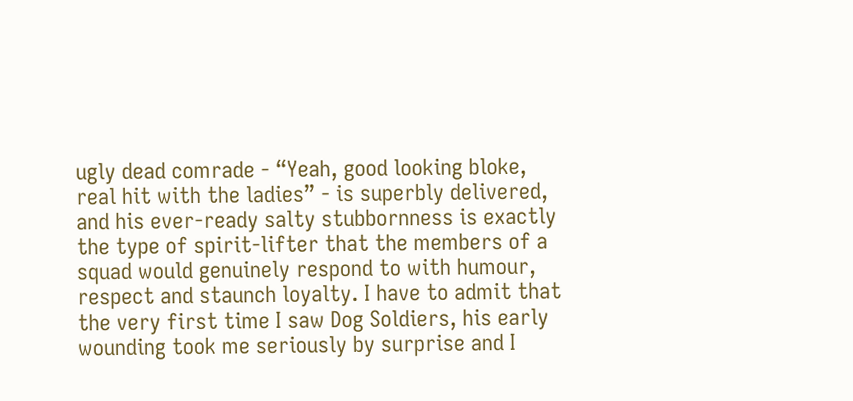ugly dead comrade - “Yeah, good looking bloke, real hit with the ladies” - is superbly delivered, and his ever-ready salty stubbornness is exactly the type of spirit-lifter that the members of a squad would genuinely respond to with humour, respect and staunch loyalty. I have to admit that the very first time I saw Dog Soldiers, his early wounding took me seriously by surprise and I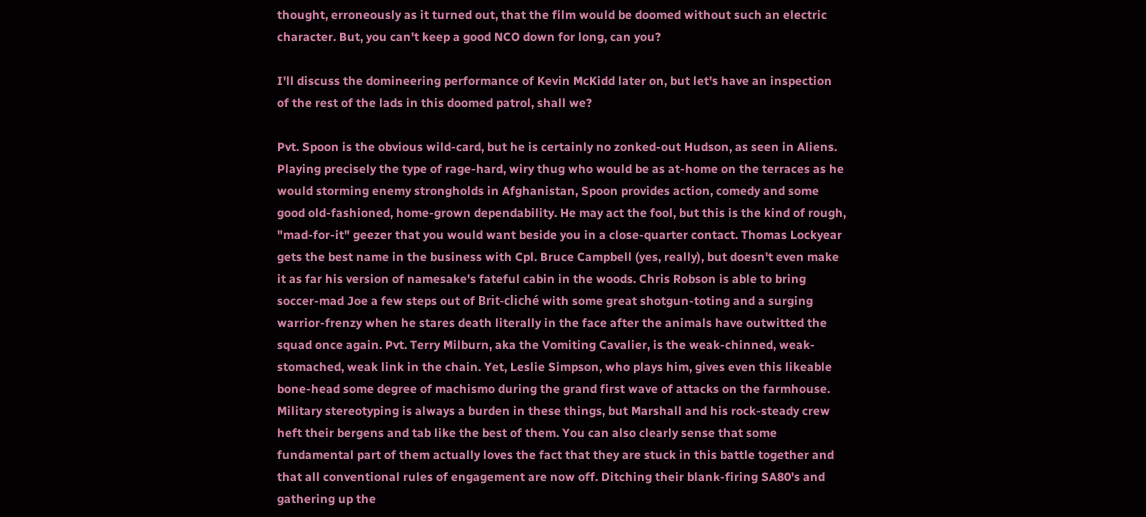thought, erroneously as it turned out, that the film would be doomed without such an electric character. But, you can't keep a good NCO down for long, can you?

I'll discuss the domineering performance of Kevin McKidd later on, but let's have an inspection of the rest of the lads in this doomed patrol, shall we?

Pvt. Spoon is the obvious wild-card, but he is certainly no zonked-out Hudson, as seen in Aliens. Playing precisely the type of rage-hard, wiry thug who would be as at-home on the terraces as he would storming enemy strongholds in Afghanistan, Spoon provides action, comedy and some good old-fashioned, home-grown dependability. He may act the fool, but this is the kind of rough, "mad-for-it" geezer that you would want beside you in a close-quarter contact. Thomas Lockyear gets the best name in the business with Cpl. Bruce Campbell (yes, really), but doesn't even make it as far his version of namesake's fateful cabin in the woods. Chris Robson is able to bring soccer-mad Joe a few steps out of Brit-cliché with some great shotgun-toting and a surging warrior-frenzy when he stares death literally in the face after the animals have outwitted the squad once again. Pvt. Terry Milburn, aka the Vomiting Cavalier, is the weak-chinned, weak-stomached, weak link in the chain. Yet, Leslie Simpson, who plays him, gives even this likeable bone-head some degree of machismo during the grand first wave of attacks on the farmhouse. Military stereotyping is always a burden in these things, but Marshall and his rock-steady crew heft their bergens and tab like the best of them. You can also clearly sense that some fundamental part of them actually loves the fact that they are stuck in this battle together and that all conventional rules of engagement are now off. Ditching their blank-firing SA80's and gathering up the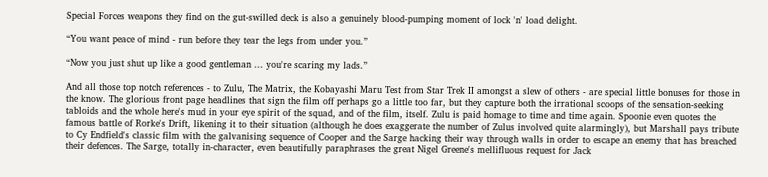Special Forces weapons they find on the gut-swilled deck is also a genuinely blood-pumping moment of lock 'n' load delight.

“You want peace of mind - run before they tear the legs from under you.”

“Now you just shut up like a good gentleman ... you're scaring my lads.”

And all those top notch references - to Zulu, The Matrix, the Kobayashi Maru Test from Star Trek II amongst a slew of others - are special little bonuses for those in the know. The glorious front page headlines that sign the film off perhaps go a little too far, but they capture both the irrational scoops of the sensation-seeking tabloids and the whole here's mud in your eye spirit of the squad, and of the film, itself. Zulu is paid homage to time and time again. Spoonie even quotes the famous battle of Rorke's Drift, likening it to their situation (although he does exaggerate the number of Zulus involved quite alarmingly), but Marshall pays tribute to Cy Endfield's classic film with the galvanising sequence of Cooper and the Sarge hacking their way through walls in order to escape an enemy that has breached their defences. The Sarge, totally in-character, even beautifully paraphrases the great Nigel Greene's mellifluous request for Jack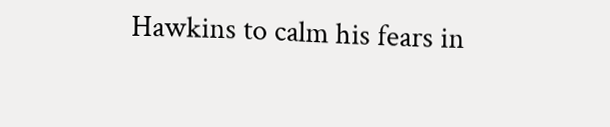Hawkins to calm his fears in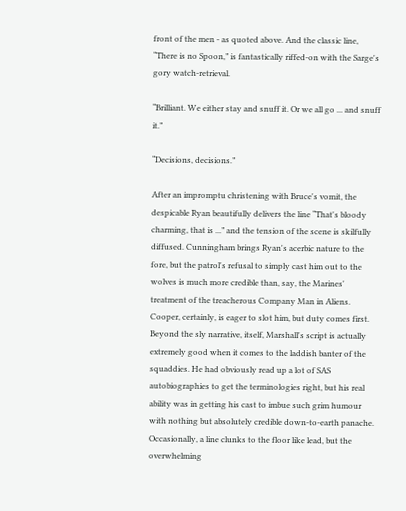front of the men - as quoted above. And the classic line, “There is no Spoon,” is fantastically riffed-on with the Sarge's gory watch-retrieval.

“Brilliant. We either stay and snuff it. Or we all go ... and snuff it.”

“Decisions, decisions.”

After an impromptu christening with Bruce's vomit, the despicable Ryan beautifully delivers the line “That's bloody charming, that is ...” and the tension of the scene is skilfully diffused. Cunningham brings Ryan's acerbic nature to the fore, but the patrol's refusal to simply cast him out to the wolves is much more credible than, say, the Marines' treatment of the treacherous Company Man in Aliens. Cooper, certainly, is eager to slot him, but duty comes first. Beyond the sly narrative, itself, Marshall's script is actually extremely good when it comes to the laddish banter of the squaddies. He had obviously read up a lot of SAS autobiographies to get the terminologies right, but his real ability was in getting his cast to imbue such grim humour with nothing but absolutely credible down-to-earth panache. Occasionally, a line clunks to the floor like lead, but the overwhelming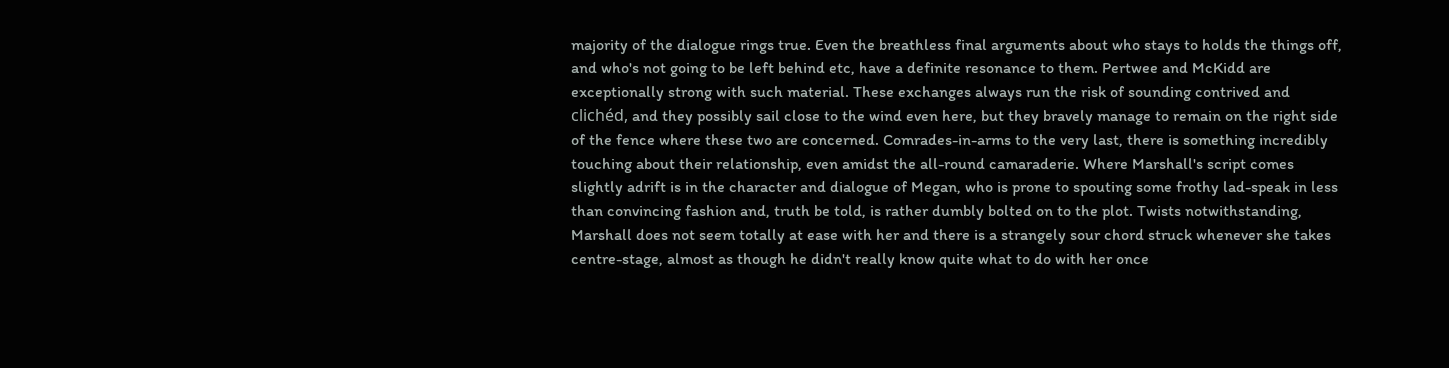majority of the dialogue rings true. Even the breathless final arguments about who stays to holds the things off, and who's not going to be left behind etc, have a definite resonance to them. Pertwee and McKidd are exceptionally strong with such material. These exchanges always run the risk of sounding contrived and clichéd, and they possibly sail close to the wind even here, but they bravely manage to remain on the right side of the fence where these two are concerned. Comrades-in-arms to the very last, there is something incredibly touching about their relationship, even amidst the all-round camaraderie. Where Marshall's script comes slightly adrift is in the character and dialogue of Megan, who is prone to spouting some frothy lad-speak in less than convincing fashion and, truth be told, is rather dumbly bolted on to the plot. Twists notwithstanding, Marshall does not seem totally at ease with her and there is a strangely sour chord struck whenever she takes centre-stage, almost as though he didn't really know quite what to do with her once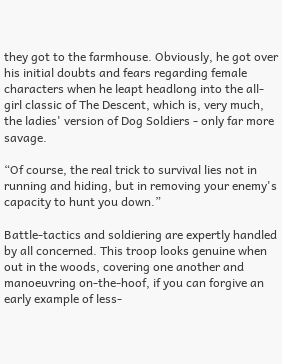they got to the farmhouse. Obviously, he got over his initial doubts and fears regarding female characters when he leapt headlong into the all-girl classic of The Descent, which is, very much, the ladies' version of Dog Soldiers - only far more savage.

“Of course, the real trick to survival lies not in running and hiding, but in removing your enemy's capacity to hunt you down.”

Battle-tactics and soldiering are expertly handled by all concerned. This troop looks genuine when out in the woods, covering one another and manoeuvring on-the-hoof, if you can forgive an early example of less-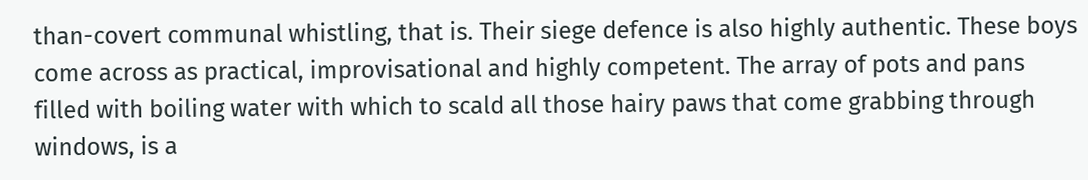than-covert communal whistling, that is. Their siege defence is also highly authentic. These boys come across as practical, improvisational and highly competent. The array of pots and pans filled with boiling water with which to scald all those hairy paws that come grabbing through windows, is a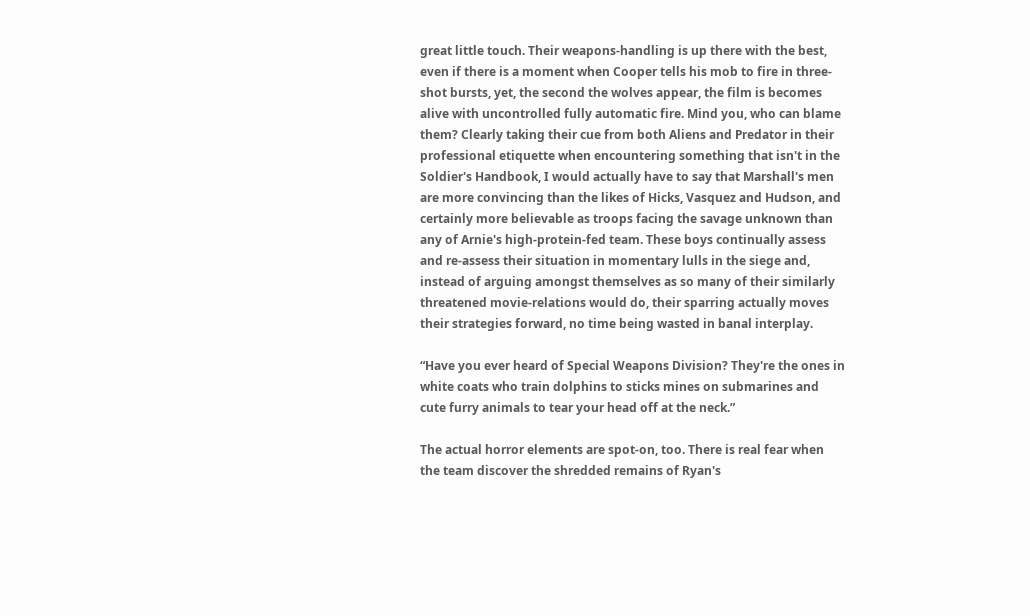great little touch. Their weapons-handling is up there with the best, even if there is a moment when Cooper tells his mob to fire in three-shot bursts, yet, the second the wolves appear, the film is becomes alive with uncontrolled fully automatic fire. Mind you, who can blame them? Clearly taking their cue from both Aliens and Predator in their professional etiquette when encountering something that isn't in the Soldier's Handbook, I would actually have to say that Marshall's men are more convincing than the likes of Hicks, Vasquez and Hudson, and certainly more believable as troops facing the savage unknown than any of Arnie's high-protein-fed team. These boys continually assess and re-assess their situation in momentary lulls in the siege and, instead of arguing amongst themselves as so many of their similarly threatened movie-relations would do, their sparring actually moves their strategies forward, no time being wasted in banal interplay.

“Have you ever heard of Special Weapons Division? They're the ones in white coats who train dolphins to sticks mines on submarines and cute furry animals to tear your head off at the neck.”

The actual horror elements are spot-on, too. There is real fear when the team discover the shredded remains of Ryan's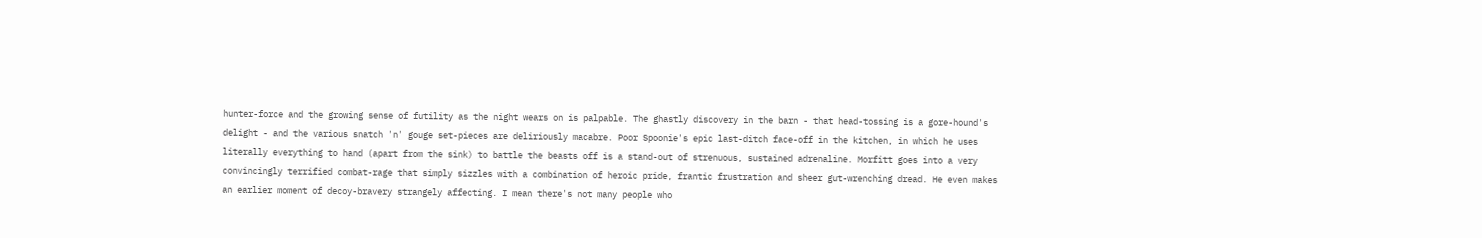hunter-force and the growing sense of futility as the night wears on is palpable. The ghastly discovery in the barn - that head-tossing is a gore-hound's delight - and the various snatch 'n' gouge set-pieces are deliriously macabre. Poor Spoonie's epic last-ditch face-off in the kitchen, in which he uses literally everything to hand (apart from the sink) to battle the beasts off is a stand-out of strenuous, sustained adrenaline. Morfitt goes into a very convincingly terrified combat-rage that simply sizzles with a combination of heroic pride, frantic frustration and sheer gut-wrenching dread. He even makes an earlier moment of decoy-bravery strangely affecting. I mean there's not many people who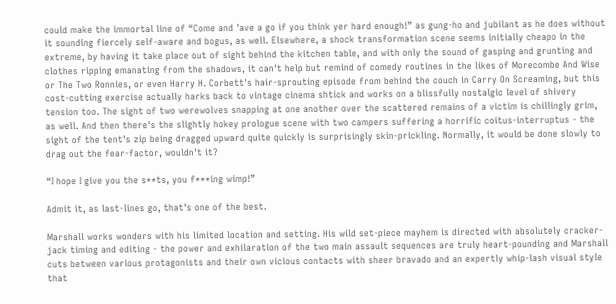could make the immortal line of “Come and 'ave a go if you think yer hard enough!” as gung-ho and jubilant as he does without it sounding fiercely self-aware and bogus, as well. Elsewhere, a shock transformation scene seems initially cheapo in the extreme, by having it take place out of sight behind the kitchen table, and with only the sound of gasping and grunting and clothes ripping emanating from the shadows, it can't help but remind of comedy routines in the likes of Morecombe And Wise or The Two Ronnies, or even Harry H. Corbett's hair-sprouting episode from behind the couch in Carry On Screaming, but this cost-cutting exercise actually harks back to vintage cinema shtick and works on a blissfully nostalgic level of shivery tension too. The sight of two werewolves snapping at one another over the scattered remains of a victim is chillingly grim, as well. And then there's the slightly hokey prologue scene with two campers suffering a horrific coitus-interruptus - the sight of the tent's zip being dragged upward quite quickly is surprisingly skin-prickling. Normally, it would be done slowly to drag out the fear-factor, wouldn't it?

“I hope I give you the s**ts, you f***ing wimp!”

Admit it, as last-lines go, that's one of the best.

Marshall works wonders with his limited location and setting. His wild set-piece mayhem is directed with absolutely cracker-jack timing and editing - the power and exhilaration of the two main assault sequences are truly heart-pounding and Marshall cuts between various protagonists and their own vicious contacts with sheer bravado and an expertly whip-lash visual style that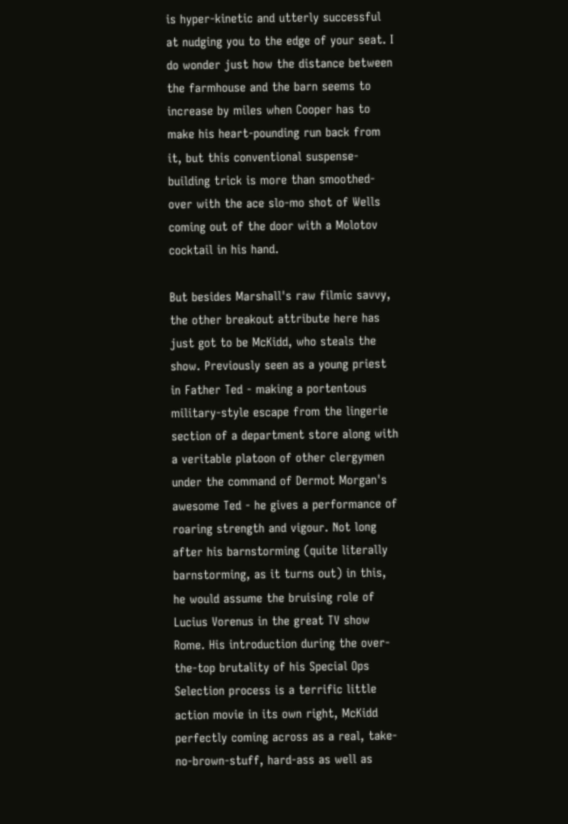is hyper-kinetic and utterly successful at nudging you to the edge of your seat. I do wonder just how the distance between the farmhouse and the barn seems to increase by miles when Cooper has to make his heart-pounding run back from it, but this conventional suspense-building trick is more than smoothed-over with the ace slo-mo shot of Wells coming out of the door with a Molotov cocktail in his hand.

But besides Marshall's raw filmic savvy, the other breakout attribute here has just got to be McKidd, who steals the show. Previously seen as a young priest in Father Ted - making a portentous military-style escape from the lingerie section of a department store along with a veritable platoon of other clergymen under the command of Dermot Morgan's awesome Ted - he gives a performance of roaring strength and vigour. Not long after his barnstorming (quite literally barnstorming, as it turns out) in this, he would assume the bruising role of Lucius Vorenus in the great TV show Rome. His introduction during the over-the-top brutality of his Special Ops Selection process is a terrific little action movie in its own right, McKidd perfectly coming across as a real, take-no-brown-stuff, hard-ass as well as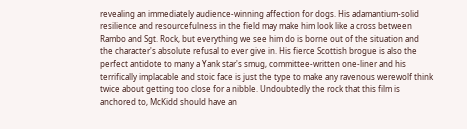revealing an immediately audience-winning affection for dogs. His adamantium-solid resilience and resourcefulness in the field may make him look like a cross between Rambo and Sgt. Rock, but everything we see him do is borne out of the situation and the character's absolute refusal to ever give in. His fierce Scottish brogue is also the perfect antidote to many a Yank star's smug, committee-written one-liner and his terrifically implacable and stoic face is just the type to make any ravenous werewolf think twice about getting too close for a nibble. Undoubtedly the rock that this film is anchored to, McKidd should have an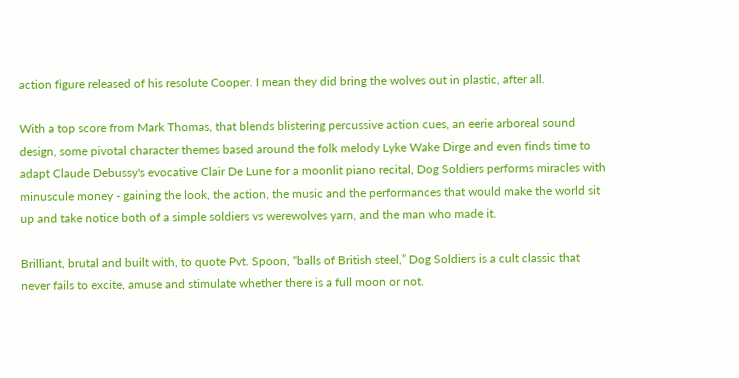action figure released of his resolute Cooper. I mean they did bring the wolves out in plastic, after all.

With a top score from Mark Thomas, that blends blistering percussive action cues, an eerie arboreal sound design, some pivotal character themes based around the folk melody Lyke Wake Dirge and even finds time to adapt Claude Debussy's evocative Clair De Lune for a moonlit piano recital, Dog Soldiers performs miracles with minuscule money - gaining the look, the action, the music and the performances that would make the world sit up and take notice both of a simple soldiers vs werewolves yarn, and the man who made it.

Brilliant, brutal and built with, to quote Pvt. Spoon, “balls of British steel,” Dog Soldiers is a cult classic that never fails to excite, amuse and stimulate whether there is a full moon or not.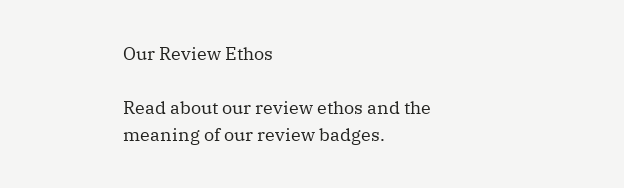Our Review Ethos

Read about our review ethos and the meaning of our review badges.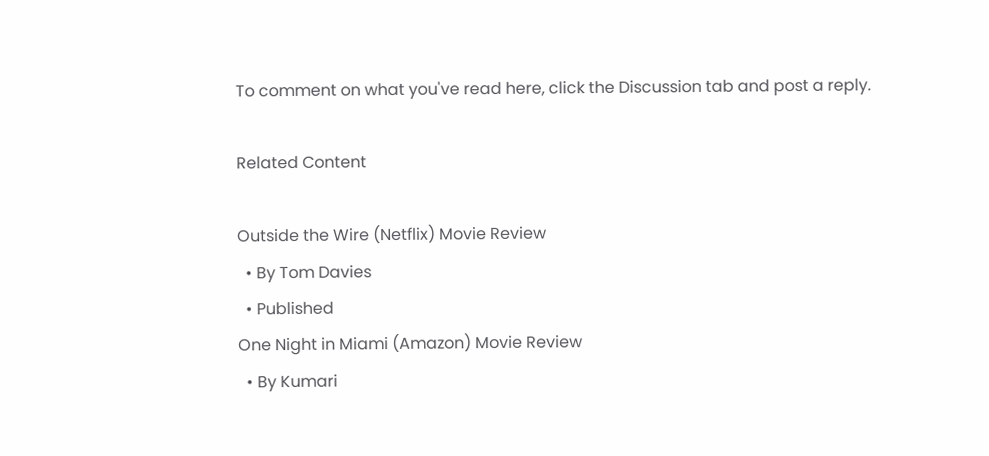To comment on what you've read here, click the Discussion tab and post a reply.

Related Content

Outside the Wire (Netflix) Movie Review
  • By Tom Davies
  • Published
One Night in Miami (Amazon) Movie Review
  • By Kumari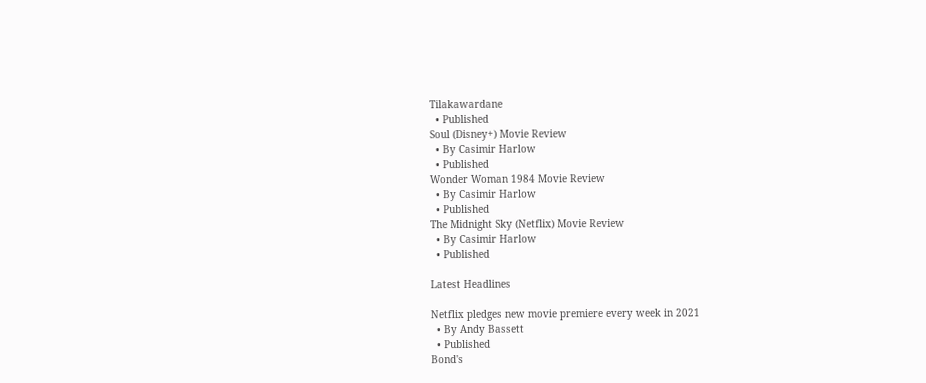Tilakawardane
  • Published
Soul (Disney+) Movie Review
  • By Casimir Harlow
  • Published
Wonder Woman 1984 Movie Review
  • By Casimir Harlow
  • Published
The Midnight Sky (Netflix) Movie Review
  • By Casimir Harlow
  • Published

Latest Headlines

Netflix pledges new movie premiere every week in 2021
  • By Andy Bassett
  • Published
Bond's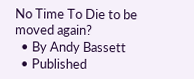No Time To Die to be moved again?
  • By Andy Bassett
  • Published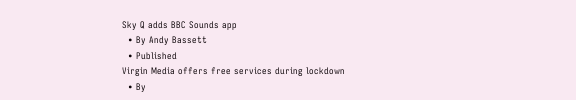Sky Q adds BBC Sounds app
  • By Andy Bassett
  • Published
Virgin Media offers free services during lockdown
  • By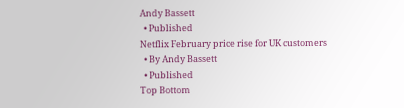Andy Bassett
  • Published
Netflix February price rise for UK customers
  • By Andy Bassett
  • Published
Top Bottom